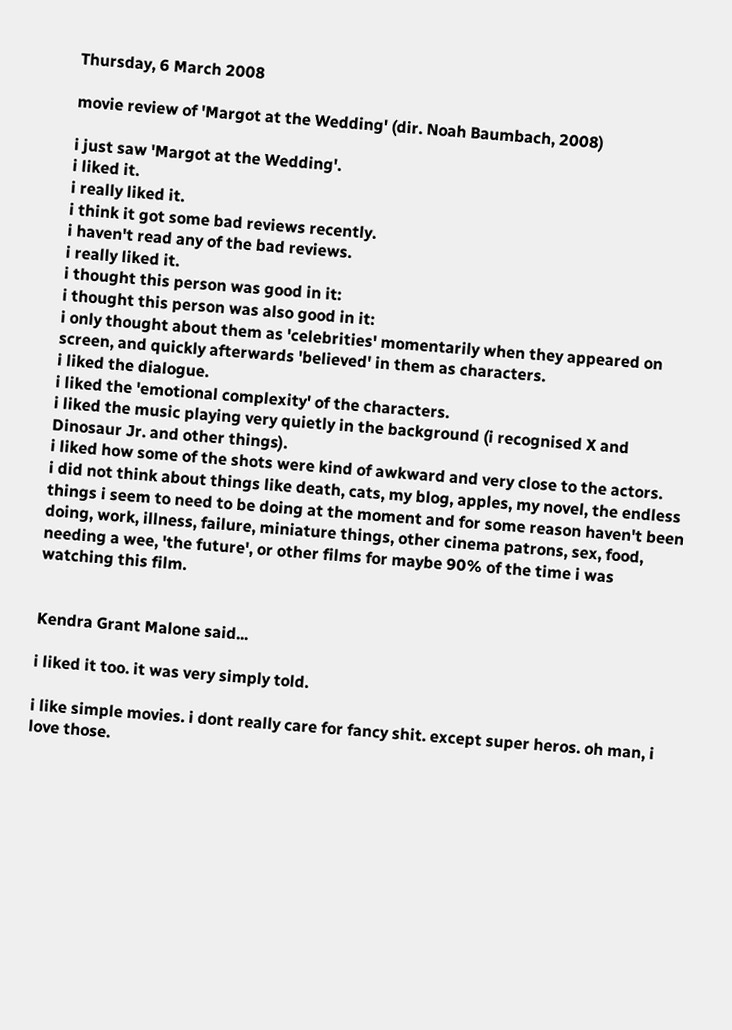Thursday, 6 March 2008

movie review of 'Margot at the Wedding' (dir. Noah Baumbach, 2008)

i just saw 'Margot at the Wedding'.
i liked it.
i really liked it.
i think it got some bad reviews recently.
i haven't read any of the bad reviews.
i really liked it.
i thought this person was good in it:
i thought this person was also good in it:
i only thought about them as 'celebrities' momentarily when they appeared on screen, and quickly afterwards 'believed' in them as characters.
i liked the dialogue.
i liked the 'emotional complexity' of the characters.
i liked the music playing very quietly in the background (i recognised X and Dinosaur Jr. and other things).
i liked how some of the shots were kind of awkward and very close to the actors.
i did not think about things like death, cats, my blog, apples, my novel, the endless things i seem to need to be doing at the moment and for some reason haven't been doing, work, illness, failure, miniature things, other cinema patrons, sex, food, needing a wee, 'the future', or other films for maybe 90% of the time i was watching this film.


Kendra Grant Malone said...

i liked it too. it was very simply told.

i like simple movies. i dont really care for fancy shit. except super heros. oh man, i love those.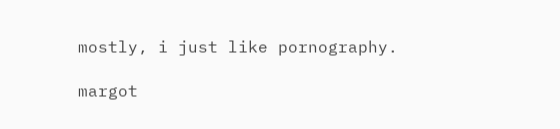mostly, i just like pornography.

margot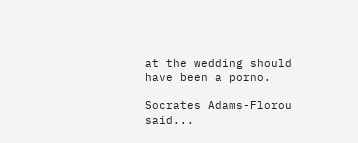at the wedding should have been a porno.

Socrates Adams-Florou said...